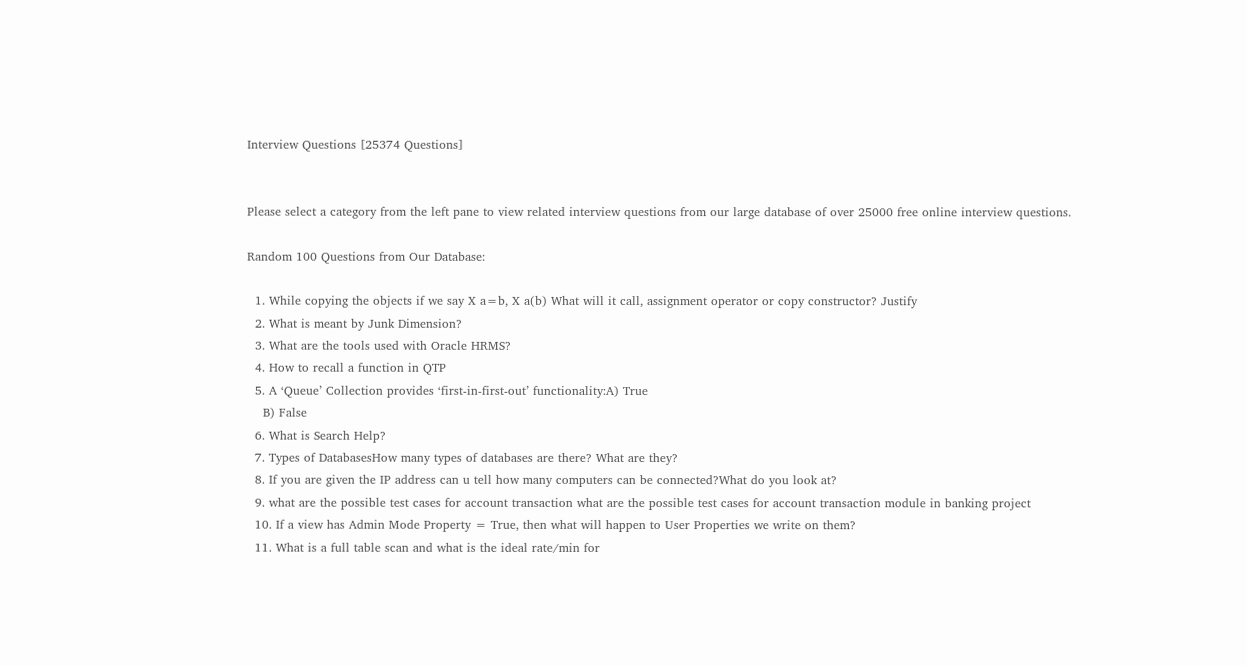Interview Questions [25374 Questions]


Please select a category from the left pane to view related interview questions from our large database of over 25000 free online interview questions.

Random 100 Questions from Our Database:

  1. While copying the objects if we say X a=b, X a(b) What will it call, assignment operator or copy constructor? Justify
  2. What is meant by Junk Dimension?
  3. What are the tools used with Oracle HRMS?
  4. How to recall a function in QTP
  5. A ‘Queue’ Collection provides ‘first-in-first-out’ functionality:A) True
    B) False
  6. What is Search Help?
  7. Types of DatabasesHow many types of databases are there? What are they?
  8. If you are given the IP address can u tell how many computers can be connected?What do you look at?
  9. what are the possible test cases for account transaction what are the possible test cases for account transaction module in banking project
  10. If a view has Admin Mode Property = True, then what will happen to User Properties we write on them?
  11. What is a full table scan and what is the ideal rate/min for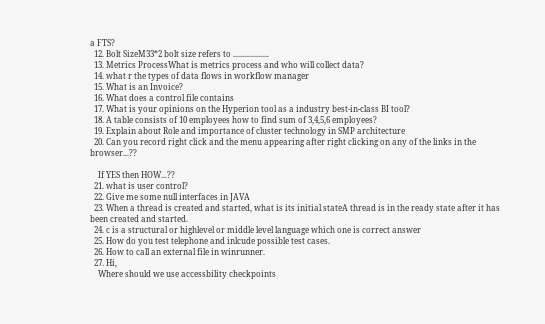a FTS?
  12. Bolt SizeM33*2 bolt size refers to ..................
  13. Metrics ProcessWhat is metrics process and who will collect data?
  14. what r the types of data flows in workflow manager
  15. What is an Invoice?
  16. What does a control file contains
  17. What is your opinions on the Hyperion tool as a industry best-in-class BI tool?
  18. A table consists of 10 employees how to find sum of 3,4,5,6 employees?
  19. Explain about Role and importance of cluster technology in SMP architecture
  20. Can you record right click and the menu appearing after right clicking on any of the links in the browser...??

    If YES then HOW...??
  21. what is user control?
  22. Give me some null interfaces in JAVA
  23. When a thread is created and started, what is its initial stateA thread is in the ready state after it has been created and started.
  24. c is a structural or highlevel or middle level language which one is correct answer
  25. How do you test telephone and inlcude possible test cases.
  26. How to call an external file in winrunner.
  27. Hi,
    Where should we use accessbility checkpoints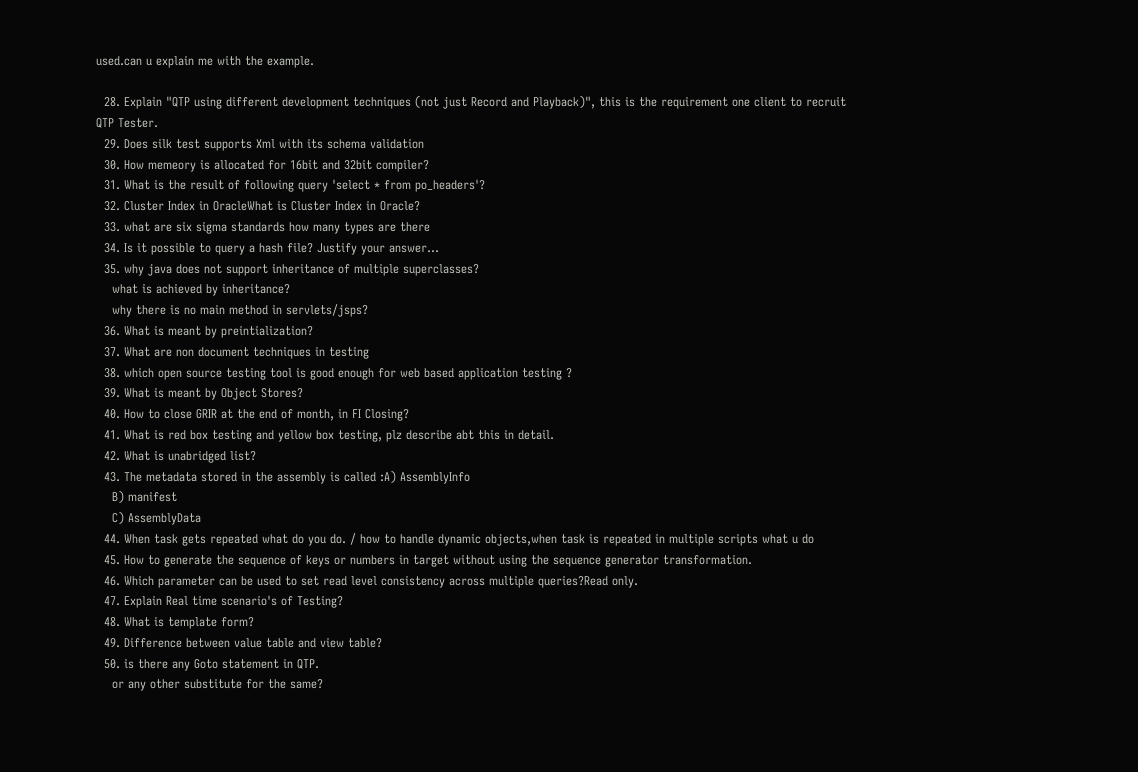used.can u explain me with the example.

  28. Explain "QTP using different development techniques (not just Record and Playback)", this is the requirement one client to recruit QTP Tester.
  29. Does silk test supports Xml with its schema validation
  30. How memeory is allocated for 16bit and 32bit compiler?
  31. What is the result of following query 'select * from po_headers'?
  32. Cluster Index in OracleWhat is Cluster Index in Oracle?
  33. what are six sigma standards how many types are there
  34. Is it possible to query a hash file? Justify your answer...
  35. why java does not support inheritance of multiple superclasses?
    what is achieved by inheritance?
    why there is no main method in servlets/jsps?
  36. What is meant by preintialization?
  37. What are non document techniques in testing
  38. which open source testing tool is good enough for web based application testing ?
  39. What is meant by Object Stores?
  40. How to close GRIR at the end of month, in FI Closing?
  41. What is red box testing and yellow box testing, plz describe abt this in detail.
  42. What is unabridged list?
  43. The metadata stored in the assembly is called :A) AssemblyInfo
    B) manifest
    C) AssemblyData
  44. When task gets repeated what do you do. / how to handle dynamic objects,when task is repeated in multiple scripts what u do
  45. How to generate the sequence of keys or numbers in target without using the sequence generator transformation.
  46. Which parameter can be used to set read level consistency across multiple queries?Read only.
  47. Explain Real time scenario's of Testing?
  48. What is template form?
  49. Difference between value table and view table?
  50. is there any Goto statement in QTP.
    or any other substitute for the same?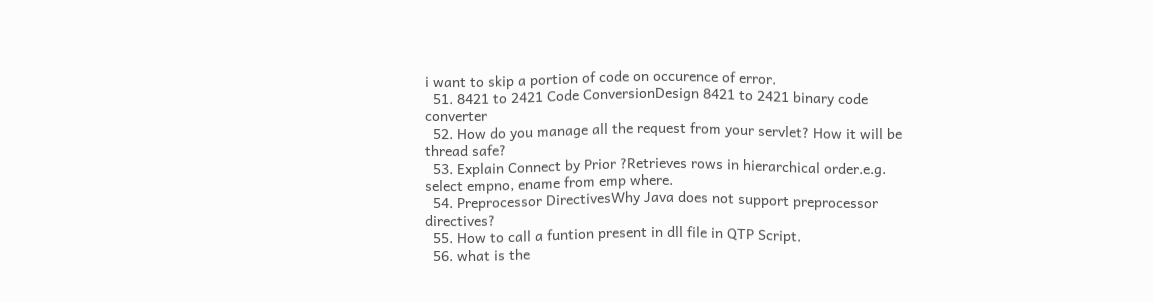i want to skip a portion of code on occurence of error.
  51. 8421 to 2421 Code ConversionDesign 8421 to 2421 binary code converter
  52. How do you manage all the request from your servlet? How it will be thread safe?
  53. Explain Connect by Prior ?Retrieves rows in hierarchical order.e.g. select empno, ename from emp where.
  54. Preprocessor DirectivesWhy Java does not support preprocessor directives?
  55. How to call a funtion present in dll file in QTP Script.
  56. what is the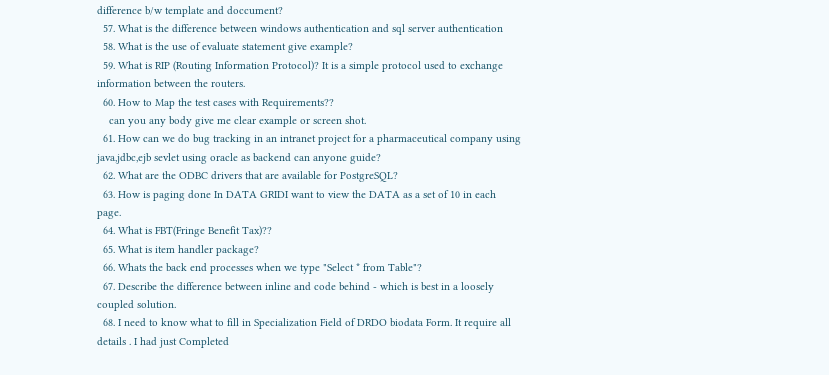difference b/w template and doccument?
  57. What is the difference between windows authentication and sql server authentication
  58. What is the use of evaluate statement give example?
  59. What is RIP (Routing Information Protocol)? It is a simple protocol used to exchange information between the routers.
  60. How to Map the test cases with Requirements??
    can you any body give me clear example or screen shot.
  61. How can we do bug tracking in an intranet project for a pharmaceutical company using java,jdbc,ejb sevlet using oracle as backend can anyone guide?
  62. What are the ODBC drivers that are available for PostgreSQL?
  63. How is paging done In DATA GRIDI want to view the DATA as a set of 10 in each page.
  64. What is FBT(Fringe Benefit Tax)??
  65. What is item handler package?
  66. Whats the back end processes when we type "Select * from Table"?
  67. Describe the difference between inline and code behind - which is best in a loosely coupled solution.
  68. I need to know what to fill in Specialization Field of DRDO biodata Form. It require all details . I had just Completed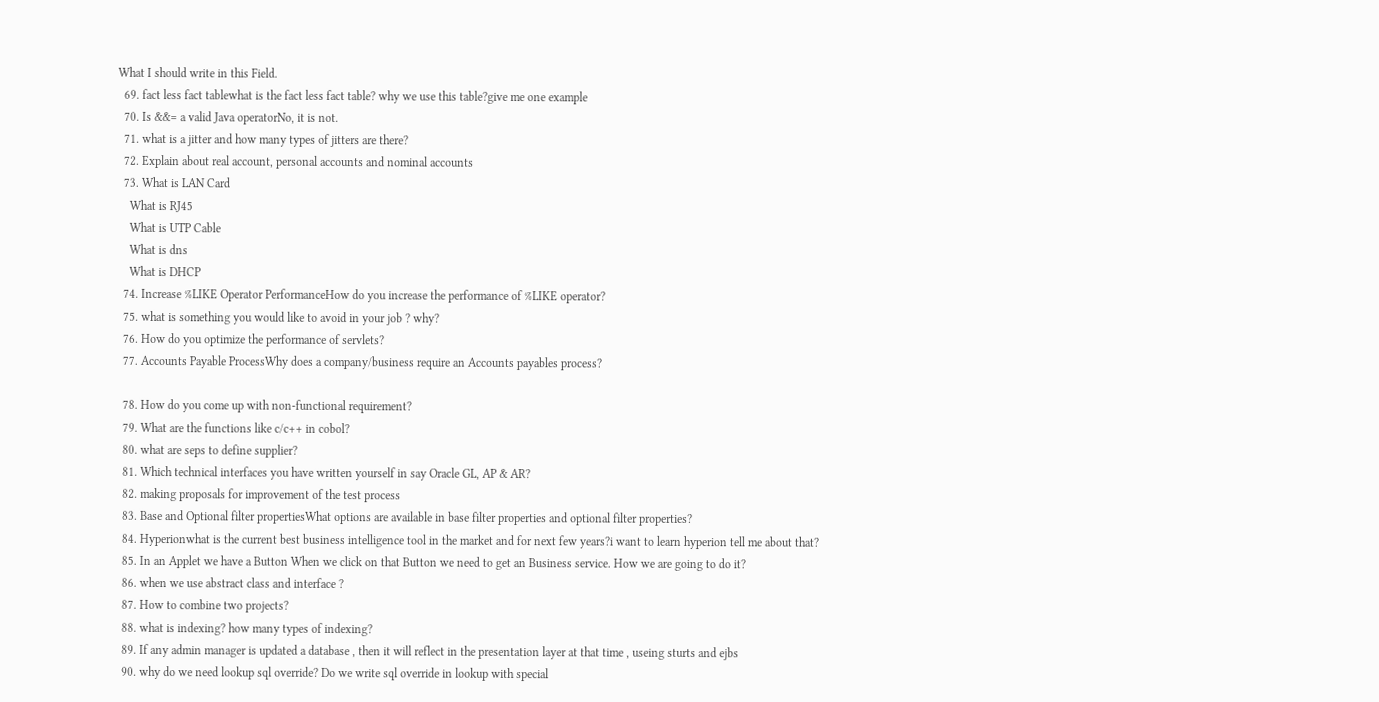What I should write in this Field.
  69. fact less fact tablewhat is the fact less fact table? why we use this table?give me one example
  70. Is &&= a valid Java operatorNo, it is not.
  71. what is a jitter and how many types of jitters are there?
  72. Explain about real account, personal accounts and nominal accounts
  73. What is LAN Card
    What is RJ45
    What is UTP Cable
    What is dns
    What is DHCP
  74. Increase %LIKE Operator PerformanceHow do you increase the performance of %LIKE operator?
  75. what is something you would like to avoid in your job ? why?
  76. How do you optimize the performance of servlets?
  77. Accounts Payable ProcessWhy does a company/business require an Accounts payables process?

  78. How do you come up with non-functional requirement?
  79. What are the functions like c/c++ in cobol?
  80. what are seps to define supplier?
  81. Which technical interfaces you have written yourself in say Oracle GL, AP & AR?
  82. making proposals for improvement of the test process
  83. Base and Optional filter propertiesWhat options are available in base filter properties and optional filter properties?
  84. Hyperionwhat is the current best business intelligence tool in the market and for next few years?i want to learn hyperion tell me about that?
  85. In an Applet we have a Button When we click on that Button we need to get an Business service. How we are going to do it?
  86. when we use abstract class and interface ?
  87. How to combine two projects?
  88. what is indexing? how many types of indexing?
  89. If any admin manager is updated a database , then it will reflect in the presentation layer at that time , useing sturts and ejbs
  90. why do we need lookup sql override? Do we write sql override in lookup with special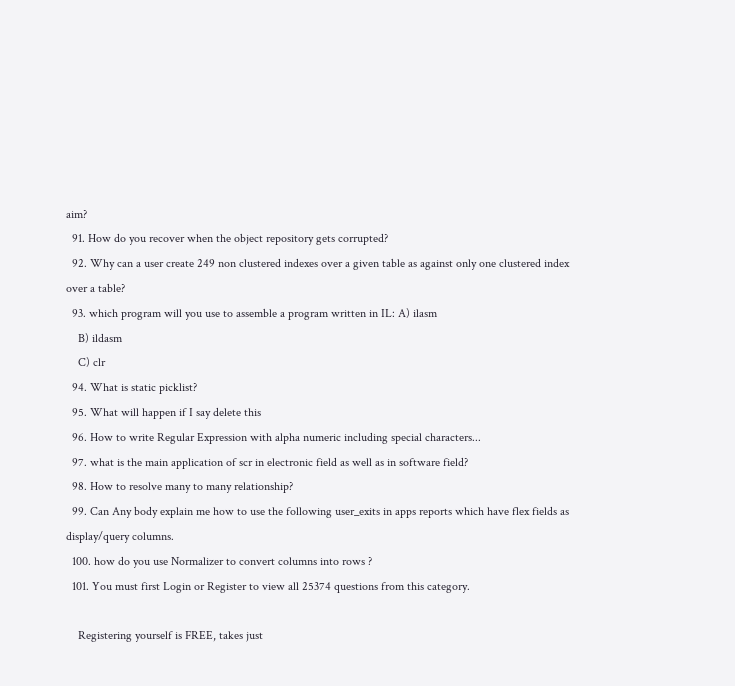aim?
  91. How do you recover when the object repository gets corrupted?
  92. Why can a user create 249 non clustered indexes over a given table as against only one clustered index over a table?
  93. which program will you use to assemble a program written in IL: A) ilasm
    B) ildasm
    C) clr
  94. What is static picklist?
  95. What will happen if I say delete this
  96. How to write Regular Expression with alpha numeric including special characters...
  97. what is the main application of scr in electronic field as well as in software field?
  98. How to resolve many to many relationship?
  99. Can Any body explain me how to use the following user_exits in apps reports which have flex fields as display/query columns.
  100. how do you use Normalizer to convert columns into rows ?
  101. You must first Login or Register to view all 25374 questions from this category.

    Registering yourself is FREE, takes just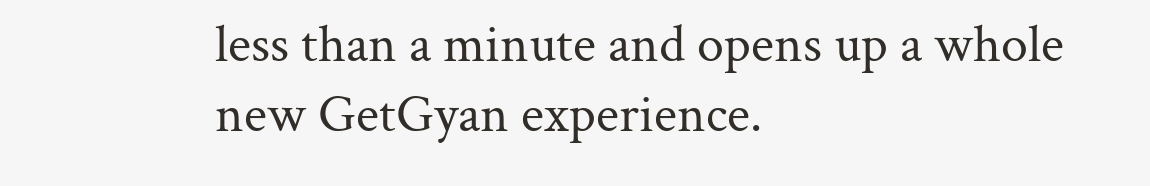less than a minute and opens up a whole new GetGyan experience.